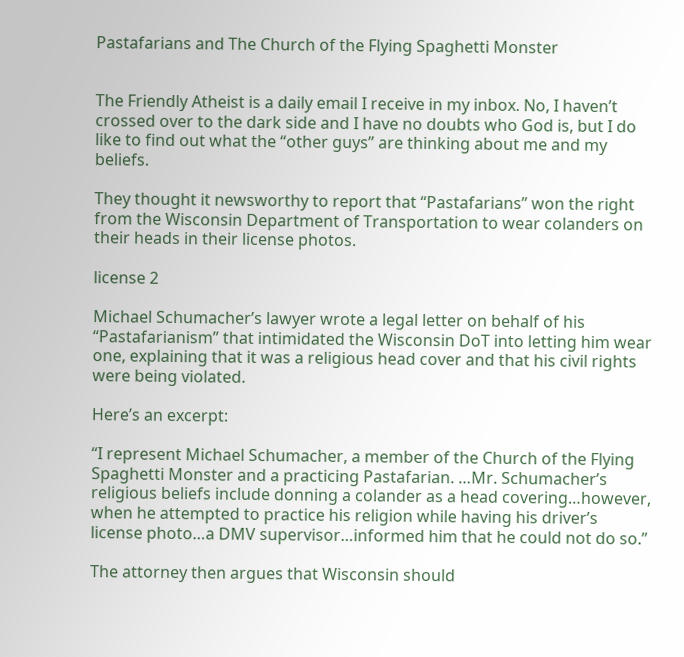Pastafarians and The Church of the Flying Spaghetti Monster


The Friendly Atheist is a daily email I receive in my inbox. No, I haven’t crossed over to the dark side and I have no doubts who God is, but I do like to find out what the “other guys” are thinking about me and my beliefs.

They thought it newsworthy to report that “Pastafarians” won the right from the Wisconsin Department of Transportation to wear colanders on their heads in their license photos.

license 2

Michael Schumacher’s lawyer wrote a legal letter on behalf of his “Pastafarianism” that intimidated the Wisconsin DoT into letting him wear one, explaining that it was a religious head cover and that his civil rights were being violated.

Here’s an excerpt:

“I represent Michael Schumacher, a member of the Church of the Flying Spaghetti Monster and a practicing Pastafarian. …Mr. Schumacher’s religious beliefs include donning a colander as a head covering…however, when he attempted to practice his religion while having his driver’s license photo…a DMV supervisor…informed him that he could not do so.”

The attorney then argues that Wisconsin should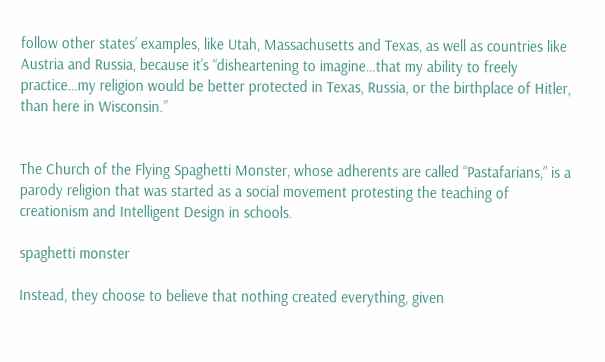follow other states’ examples, like Utah, Massachusetts and Texas, as well as countries like Austria and Russia, because it’s “disheartening to imagine…that my ability to freely practice…my religion would be better protected in Texas, Russia, or the birthplace of Hitler, than here in Wisconsin.”


The Church of the Flying Spaghetti Monster, whose adherents are called “Pastafarians,” is a parody religion that was started as a social movement protesting the teaching of creationism and Intelligent Design in schools.

spaghetti monster

Instead, they choose to believe that nothing created everything, given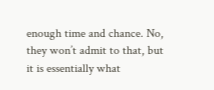enough time and chance. No, they won’t admit to that, but it is essentially what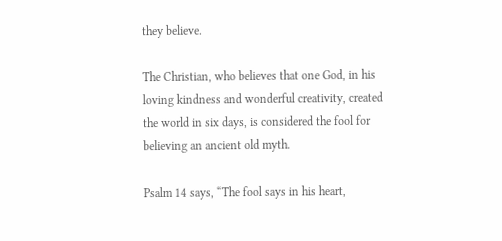they believe.

The Christian, who believes that one God, in his loving kindness and wonderful creativity, created the world in six days, is considered the fool for believing an ancient old myth.

Psalm 14 says, “The fool says in his heart,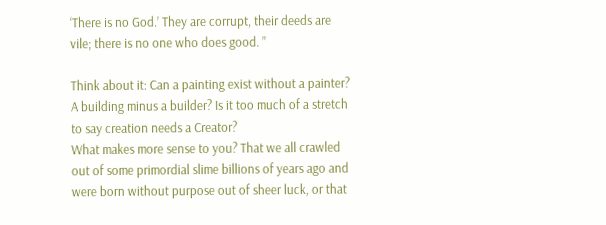‘There is no God.’ They are corrupt, their deeds are vile; there is no one who does good. ”

Think about it: Can a painting exist without a painter? A building minus a builder? Is it too much of a stretch to say creation needs a Creator?
What makes more sense to you? That we all crawled out of some primordial slime billions of years ago and were born without purpose out of sheer luck, or that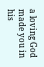a loving God made you in his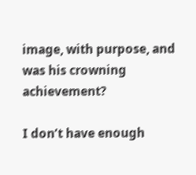image, with purpose, and was his crowning achievement?

I don’t have enough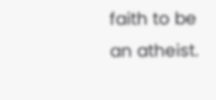faith to be an atheist.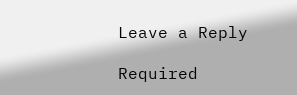Leave a Reply

Required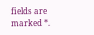fields are marked *.